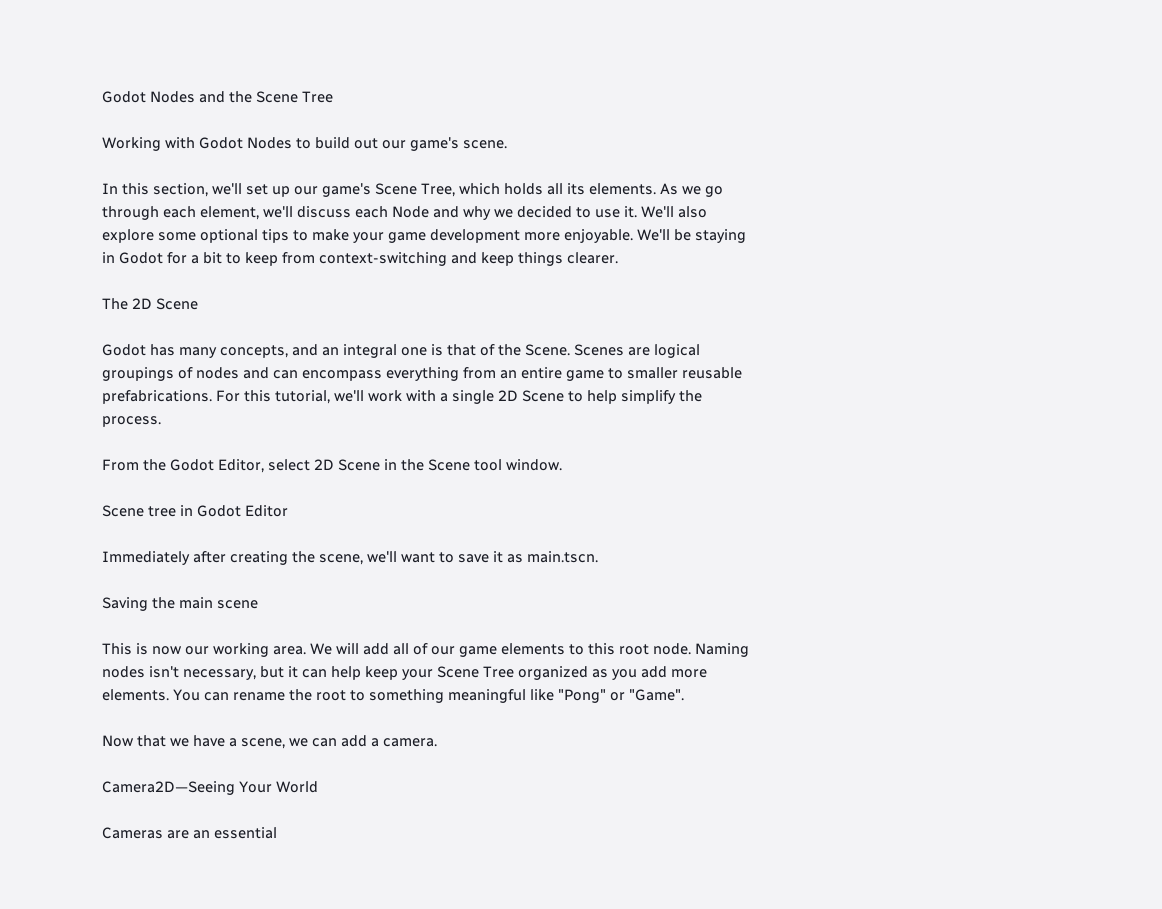Godot Nodes and the Scene Tree

Working with Godot Nodes to build out our game's scene.

In this section, we'll set up our game's Scene Tree, which holds all its elements. As we go through each element, we'll discuss each Node and why we decided to use it. We'll also explore some optional tips to make your game development more enjoyable. We'll be staying in Godot for a bit to keep from context-switching and keep things clearer.

The 2D Scene

Godot has many concepts, and an integral one is that of the Scene. Scenes are logical groupings of nodes and can encompass everything from an entire game to smaller reusable prefabrications. For this tutorial, we'll work with a single 2D Scene to help simplify the process.

From the Godot Editor, select 2D Scene in the Scene tool window.

Scene tree in Godot Editor

Immediately after creating the scene, we'll want to save it as main.tscn.

Saving the main scene

This is now our working area. We will add all of our game elements to this root node. Naming nodes isn't necessary, but it can help keep your Scene Tree organized as you add more elements. You can rename the root to something meaningful like "Pong" or "Game".

Now that we have a scene, we can add a camera.

Camera2D—Seeing Your World

Cameras are an essential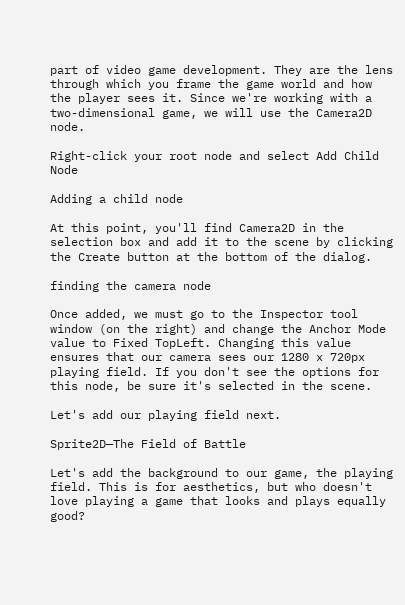part of video game development. They are the lens through which you frame the game world and how the player sees it. Since we're working with a two-dimensional game, we will use the Camera2D node.

Right-click your root node and select Add Child Node

Adding a child node

At this point, you'll find Camera2D in the selection box and add it to the scene by clicking the Create button at the bottom of the dialog.

finding the camera node

Once added, we must go to the Inspector tool window (on the right) and change the Anchor Mode value to Fixed TopLeft. Changing this value ensures that our camera sees our 1280 x 720px playing field. If you don't see the options for this node, be sure it's selected in the scene.

Let's add our playing field next.

Sprite2D—The Field of Battle

Let's add the background to our game, the playing field. This is for aesthetics, but who doesn't love playing a game that looks and plays equally good?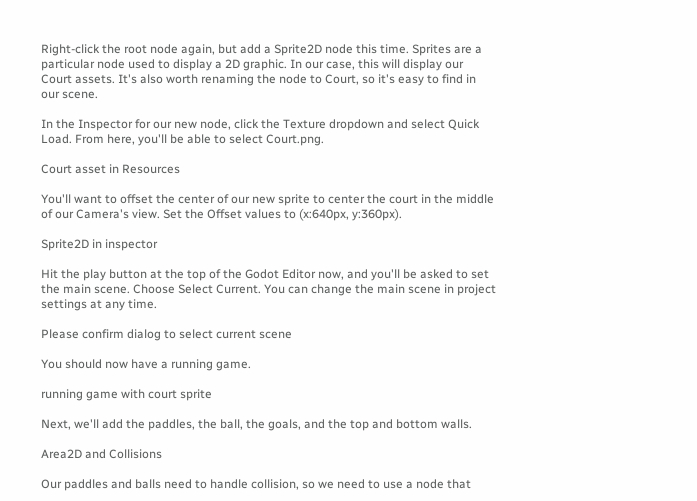Right-click the root node again, but add a Sprite2D node this time. Sprites are a particular node used to display a 2D graphic. In our case, this will display our Court assets. It's also worth renaming the node to Court, so it's easy to find in our scene.

In the Inspector for our new node, click the Texture dropdown and select Quick Load. From here, you'll be able to select Court.png.

Court asset in Resources

You'll want to offset the center of our new sprite to center the court in the middle of our Camera's view. Set the Offset values to (x:640px, y:360px).

Sprite2D in inspector

Hit the play button at the top of the Godot Editor now, and you'll be asked to set the main scene. Choose Select Current. You can change the main scene in project settings at any time.

Please confirm dialog to select current scene

You should now have a running game.

running game with court sprite

Next, we'll add the paddles, the ball, the goals, and the top and bottom walls.

Area2D and Collisions

Our paddles and balls need to handle collision, so we need to use a node that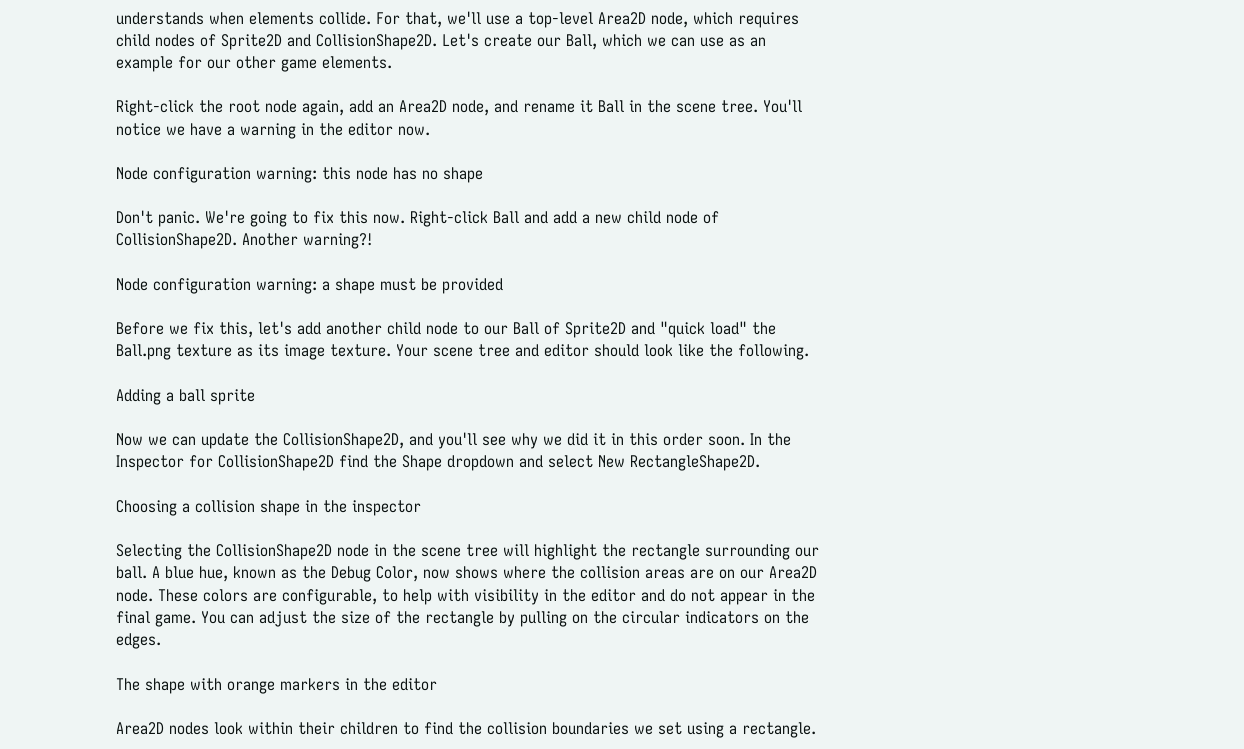understands when elements collide. For that, we'll use a top-level Area2D node, which requires child nodes of Sprite2D and CollisionShape2D. Let's create our Ball, which we can use as an example for our other game elements.

Right-click the root node again, add an Area2D node, and rename it Ball in the scene tree. You'll notice we have a warning in the editor now.

Node configuration warning: this node has no shape

Don't panic. We're going to fix this now. Right-click Ball and add a new child node of CollisionShape2D. Another warning?!

Node configuration warning: a shape must be provided

Before we fix this, let's add another child node to our Ball of Sprite2D and "quick load" the Ball.png texture as its image texture. Your scene tree and editor should look like the following.

Adding a ball sprite

Now we can update the CollisionShape2D, and you'll see why we did it in this order soon. In the Inspector for CollisionShape2D find the Shape dropdown and select New RectangleShape2D.

Choosing a collision shape in the inspector

Selecting the CollisionShape2D node in the scene tree will highlight the rectangle surrounding our ball. A blue hue, known as the Debug Color, now shows where the collision areas are on our Area2D node. These colors are configurable, to help with visibility in the editor and do not appear in the final game. You can adjust the size of the rectangle by pulling on the circular indicators on the edges.

The shape with orange markers in the editor

Area2D nodes look within their children to find the collision boundaries we set using a rectangle.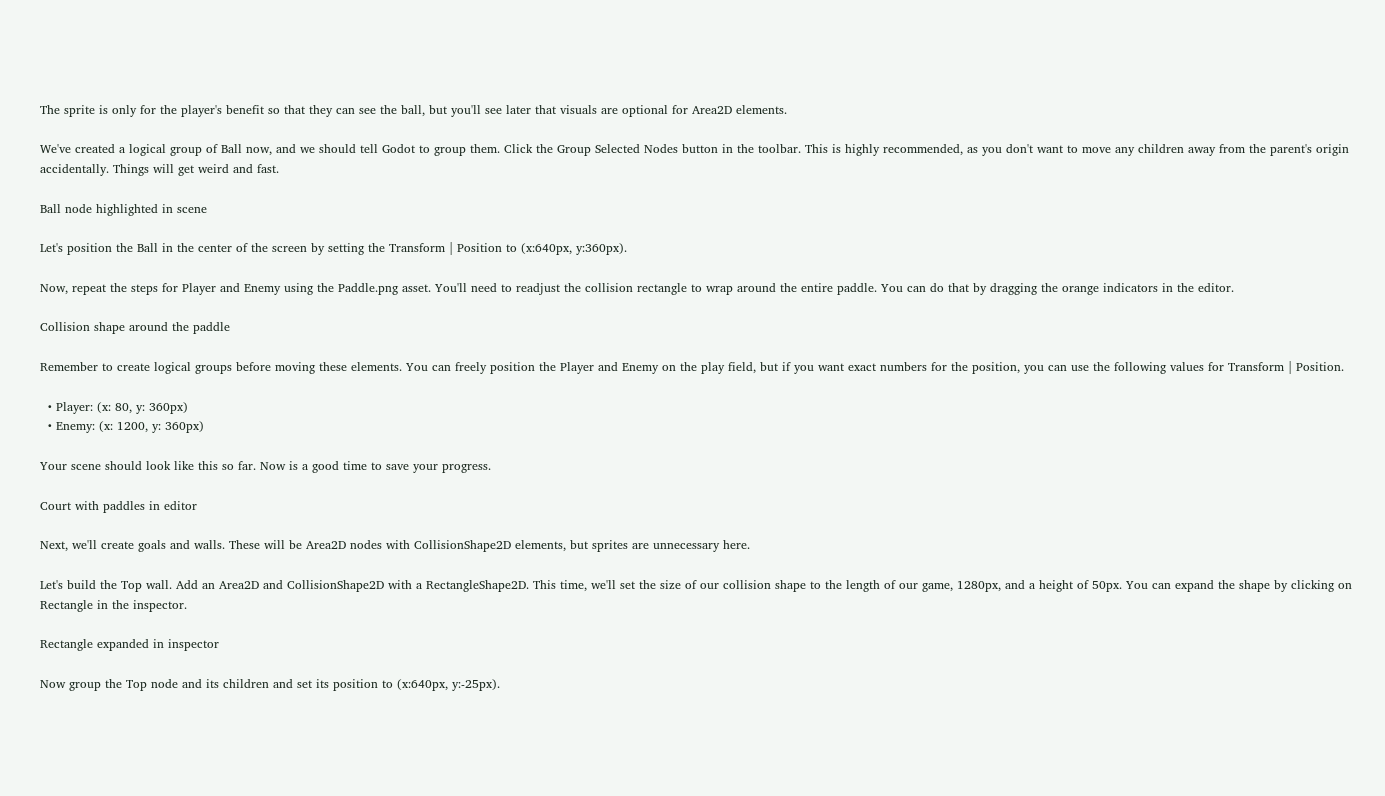The sprite is only for the player's benefit so that they can see the ball, but you'll see later that visuals are optional for Area2D elements.

We've created a logical group of Ball now, and we should tell Godot to group them. Click the Group Selected Nodes button in the toolbar. This is highly recommended, as you don't want to move any children away from the parent's origin accidentally. Things will get weird and fast.

Ball node highlighted in scene

Let's position the Ball in the center of the screen by setting the Transform | Position to (x:640px, y:360px).

Now, repeat the steps for Player and Enemy using the Paddle.png asset. You'll need to readjust the collision rectangle to wrap around the entire paddle. You can do that by dragging the orange indicators in the editor.

Collision shape around the paddle

Remember to create logical groups before moving these elements. You can freely position the Player and Enemy on the play field, but if you want exact numbers for the position, you can use the following values for Transform | Position.

  • Player: (x: 80, y: 360px)
  • Enemy: (x: 1200, y: 360px)

Your scene should look like this so far. Now is a good time to save your progress.

Court with paddles in editor

Next, we'll create goals and walls. These will be Area2D nodes with CollisionShape2D elements, but sprites are unnecessary here.

Let's build the Top wall. Add an Area2D and CollisionShape2D with a RectangleShape2D. This time, we'll set the size of our collision shape to the length of our game, 1280px, and a height of 50px. You can expand the shape by clicking on Rectangle in the inspector.

Rectangle expanded in inspector

Now group the Top node and its children and set its position to (x:640px, y:-25px).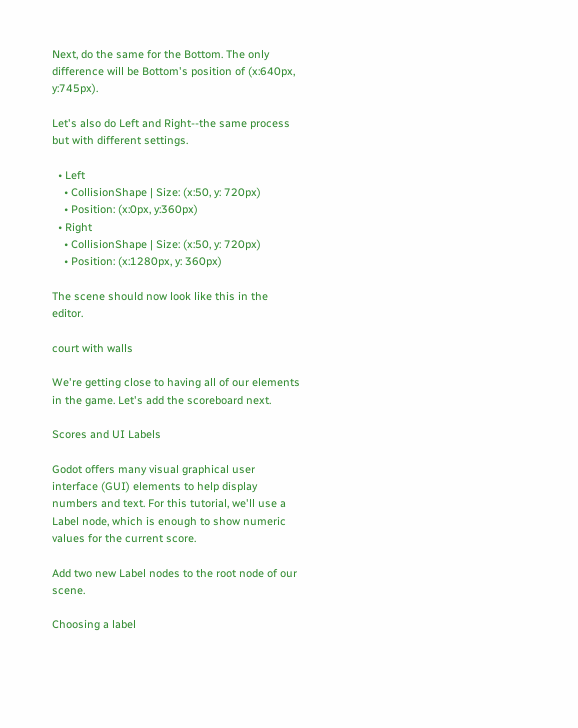Next, do the same for the Bottom. The only difference will be Bottom's position of (x:640px, y:745px).

Let's also do Left and Right--the same process but with different settings.

  • Left
    • CollisionShape | Size: (x:50, y: 720px)
    • Position: (x:0px, y:360px)
  • Right
    • CollisionShape | Size: (x:50, y: 720px)
    • Position: (x:1280px, y: 360px)

The scene should now look like this in the editor.

court with walls

We're getting close to having all of our elements in the game. Let's add the scoreboard next.

Scores and UI Labels

Godot offers many visual graphical user interface (GUI) elements to help display numbers and text. For this tutorial, we'll use a Label node, which is enough to show numeric values for the current score.

Add two new Label nodes to the root node of our scene.

Choosing a label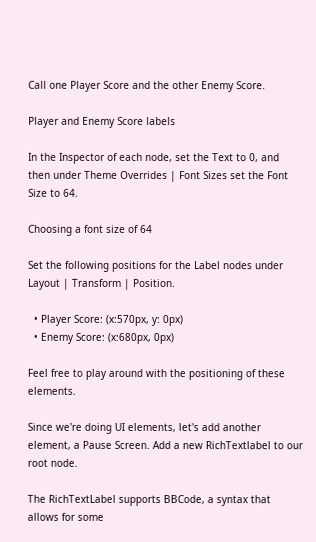Call one Player Score and the other Enemy Score.

Player and Enemy Score labels

In the Inspector of each node, set the Text to 0, and then under Theme Overrides | Font Sizes set the Font Size to 64.

Choosing a font size of 64

Set the following positions for the Label nodes under Layout | Transform | Position.

  • Player Score: (x:570px, y: 0px)
  • Enemy Score: (x:680px, 0px)

Feel free to play around with the positioning of these elements.

Since we're doing UI elements, let's add another element, a Pause Screen. Add a new RichTextlabel to our root node.

The RichTextLabel supports BBCode, a syntax that allows for some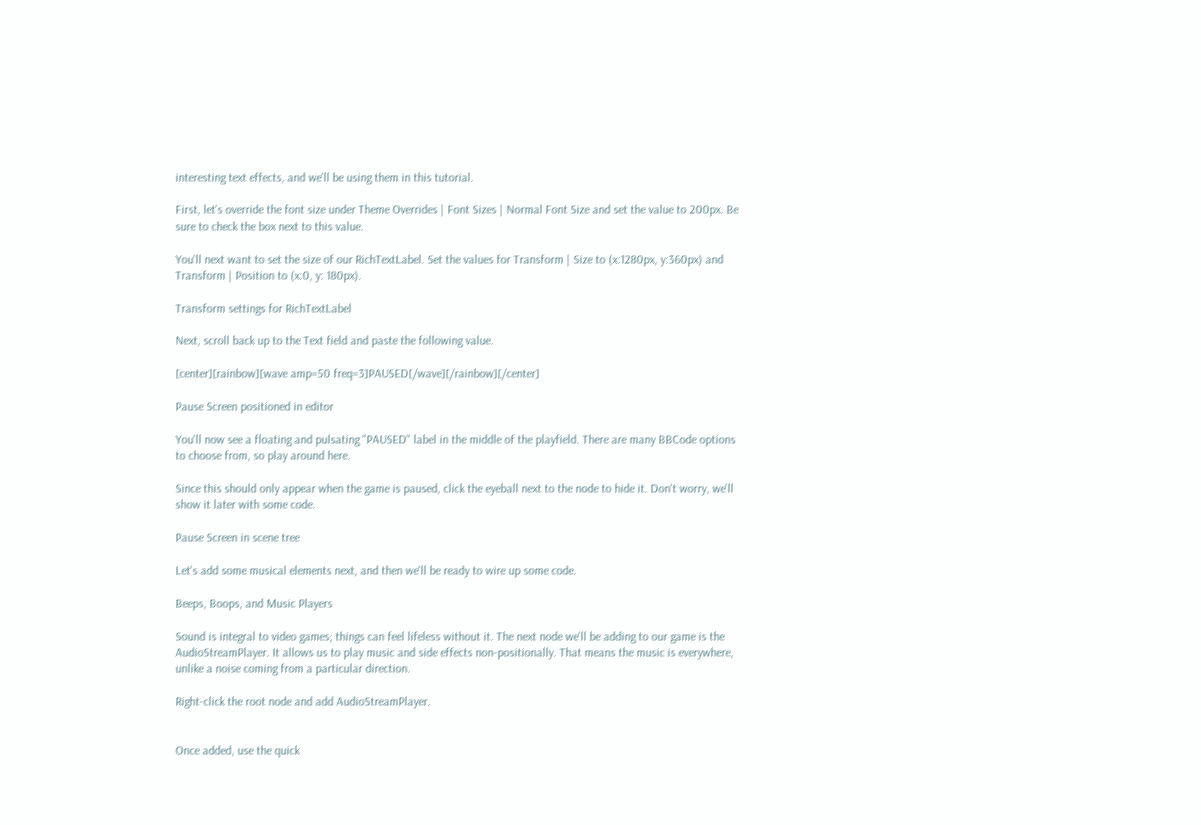interesting text effects, and we'll be using them in this tutorial.

First, let's override the font size under Theme Overrides | Font Sizes | Normal Font Size and set the value to 200px. Be sure to check the box next to this value.

You'll next want to set the size of our RichTextLabel. Set the values for Transform | Size to (x:1280px, y:360px) and Transform | Position to (x:0, y: 180px).

Transform settings for RichTextLabel

Next, scroll back up to the Text field and paste the following value.

[center][rainbow][wave amp=50 freq=3]PAUSED[/wave][/rainbow][/center]

Pause Screen positioned in editor

You'll now see a floating and pulsating "PAUSED" label in the middle of the playfield. There are many BBCode options to choose from, so play around here.

Since this should only appear when the game is paused, click the eyeball next to the node to hide it. Don't worry, we'll show it later with some code.

Pause Screen in scene tree

Let's add some musical elements next, and then we'll be ready to wire up some code.

Beeps, Boops, and Music Players

Sound is integral to video games; things can feel lifeless without it. The next node we'll be adding to our game is the AudioStreamPlayer. It allows us to play music and side effects non-positionally. That means the music is everywhere, unlike a noise coming from a particular direction.

Right-click the root node and add AudioStreamPlayer.


Once added, use the quick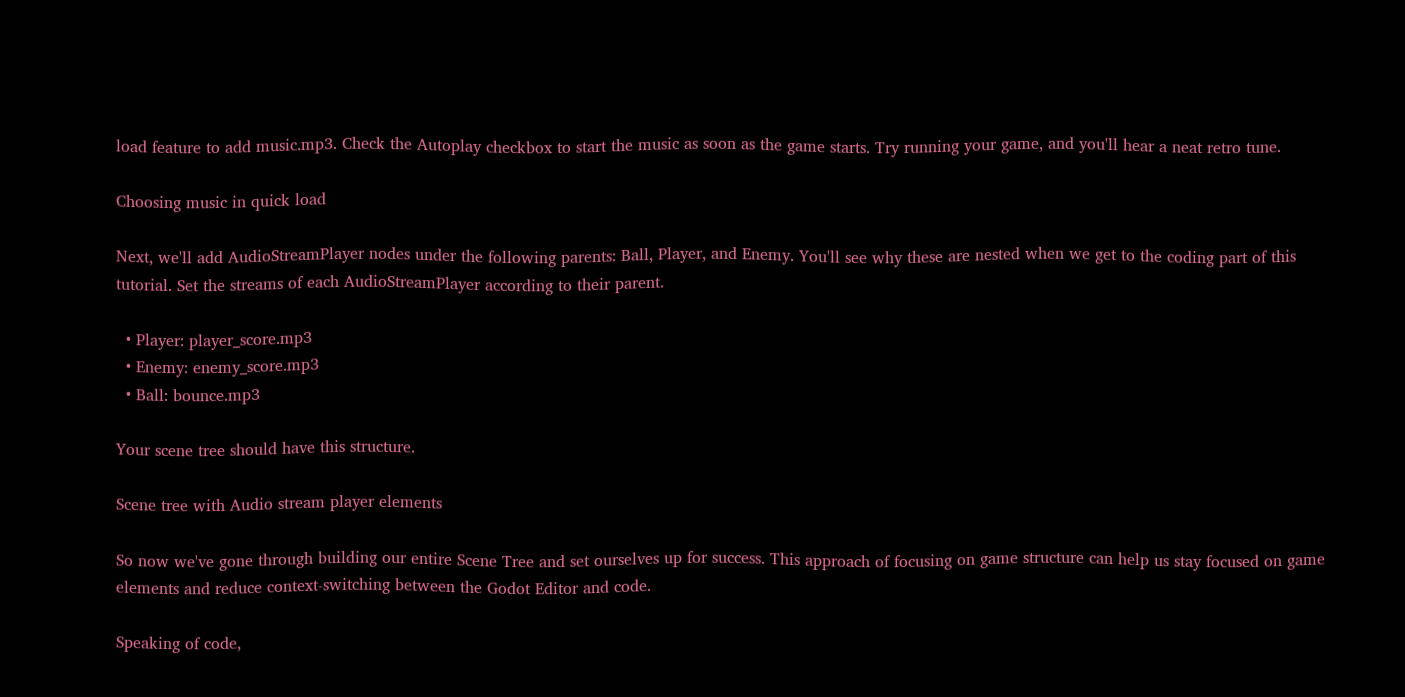load feature to add music.mp3. Check the Autoplay checkbox to start the music as soon as the game starts. Try running your game, and you'll hear a neat retro tune.

Choosing music in quick load

Next, we'll add AudioStreamPlayer nodes under the following parents: Ball, Player, and Enemy. You'll see why these are nested when we get to the coding part of this tutorial. Set the streams of each AudioStreamPlayer according to their parent.

  • Player: player_score.mp3
  • Enemy: enemy_score.mp3
  • Ball: bounce.mp3

Your scene tree should have this structure.

Scene tree with Audio stream player elements

So now we've gone through building our entire Scene Tree and set ourselves up for success. This approach of focusing on game structure can help us stay focused on game elements and reduce context-switching between the Godot Editor and code.

Speaking of code,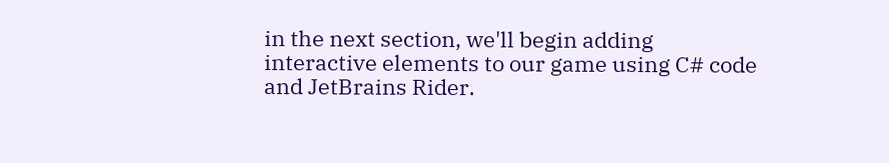in the next section, we'll begin adding interactive elements to our game using C# code and JetBrains Rider.